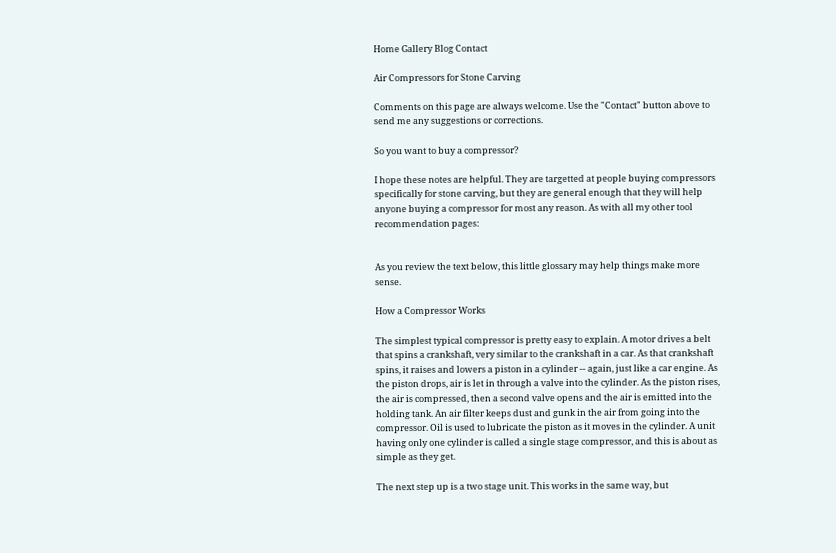Home Gallery Blog Contact

Air Compressors for Stone Carving

Comments on this page are always welcome. Use the "Contact" button above to send me any suggestions or corrections.

So you want to buy a compressor?

I hope these notes are helpful. They are targetted at people buying compressors specifically for stone carving, but they are general enough that they will help anyone buying a compressor for most any reason. As with all my other tool recommendation pages:


As you review the text below, this little glossary may help things make more sense.

How a Compressor Works

The simplest typical compressor is pretty easy to explain. A motor drives a belt that spins a crankshaft, very similar to the crankshaft in a car. As that crankshaft spins, it raises and lowers a piston in a cylinder -- again, just like a car engine. As the piston drops, air is let in through a valve into the cylinder. As the piston rises, the air is compressed, then a second valve opens and the air is emitted into the holding tank. An air filter keeps dust and gunk in the air from going into the compressor. Oil is used to lubricate the piston as it moves in the cylinder. A unit having only one cylinder is called a single stage compressor, and this is about as simple as they get.

The next step up is a two stage unit. This works in the same way, but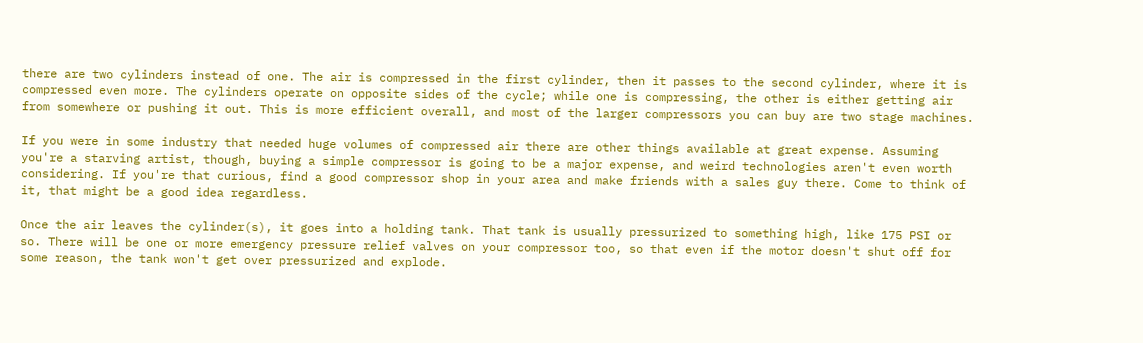there are two cylinders instead of one. The air is compressed in the first cylinder, then it passes to the second cylinder, where it is compressed even more. The cylinders operate on opposite sides of the cycle; while one is compressing, the other is either getting air from somewhere or pushing it out. This is more efficient overall, and most of the larger compressors you can buy are two stage machines.

If you were in some industry that needed huge volumes of compressed air there are other things available at great expense. Assuming you're a starving artist, though, buying a simple compressor is going to be a major expense, and weird technologies aren't even worth considering. If you're that curious, find a good compressor shop in your area and make friends with a sales guy there. Come to think of it, that might be a good idea regardless.

Once the air leaves the cylinder(s), it goes into a holding tank. That tank is usually pressurized to something high, like 175 PSI or so. There will be one or more emergency pressure relief valves on your compressor too, so that even if the motor doesn't shut off for some reason, the tank won't get over pressurized and explode.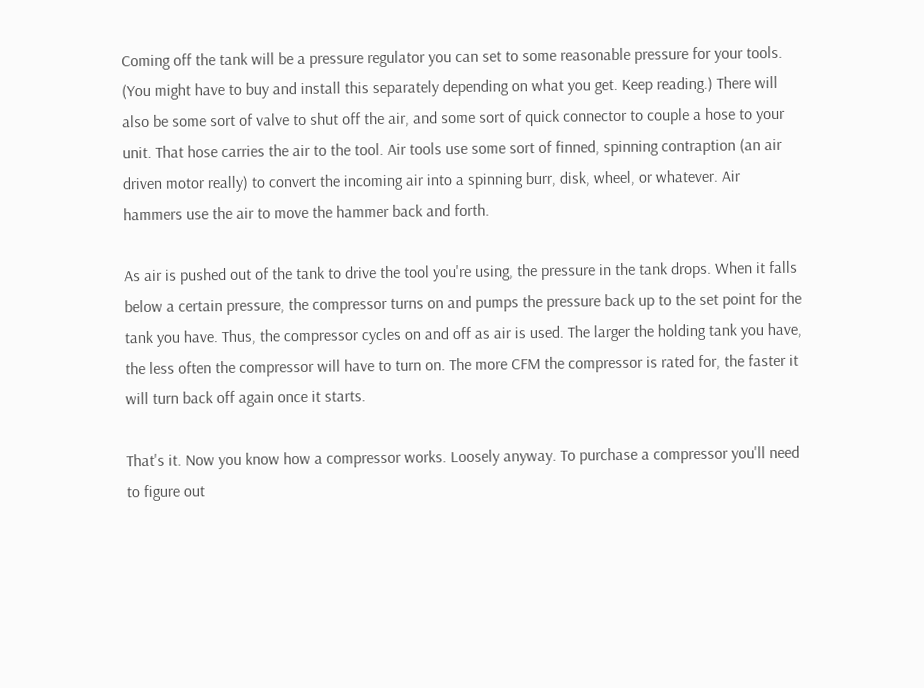Coming off the tank will be a pressure regulator you can set to some reasonable pressure for your tools. (You might have to buy and install this separately depending on what you get. Keep reading.) There will also be some sort of valve to shut off the air, and some sort of quick connector to couple a hose to your unit. That hose carries the air to the tool. Air tools use some sort of finned, spinning contraption (an air driven motor really) to convert the incoming air into a spinning burr, disk, wheel, or whatever. Air hammers use the air to move the hammer back and forth.

As air is pushed out of the tank to drive the tool you're using, the pressure in the tank drops. When it falls below a certain pressure, the compressor turns on and pumps the pressure back up to the set point for the tank you have. Thus, the compressor cycles on and off as air is used. The larger the holding tank you have, the less often the compressor will have to turn on. The more CFM the compressor is rated for, the faster it will turn back off again once it starts.

That's it. Now you know how a compressor works. Loosely anyway. To purchase a compressor you'll need to figure out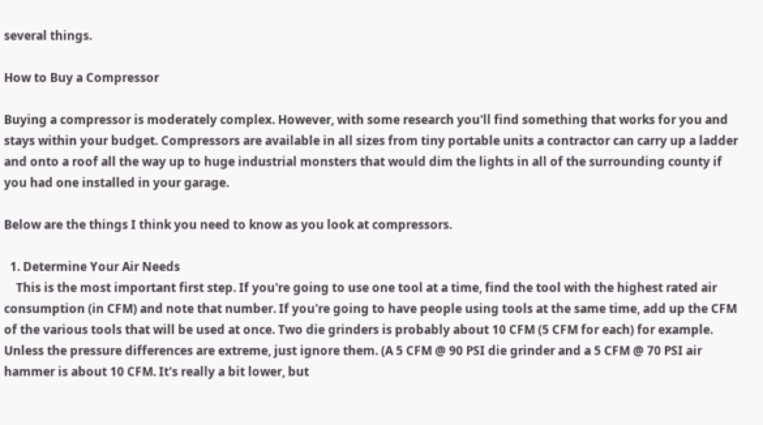several things.

How to Buy a Compressor

Buying a compressor is moderately complex. However, with some research you'll find something that works for you and stays within your budget. Compressors are available in all sizes from tiny portable units a contractor can carry up a ladder and onto a roof all the way up to huge industrial monsters that would dim the lights in all of the surrounding county if you had one installed in your garage.

Below are the things I think you need to know as you look at compressors.

  1. Determine Your Air Needs
    This is the most important first step. If you're going to use one tool at a time, find the tool with the highest rated air consumption (in CFM) and note that number. If you're going to have people using tools at the same time, add up the CFM of the various tools that will be used at once. Two die grinders is probably about 10 CFM (5 CFM for each) for example. Unless the pressure differences are extreme, just ignore them. (A 5 CFM @ 90 PSI die grinder and a 5 CFM @ 70 PSI air hammer is about 10 CFM. It's really a bit lower, but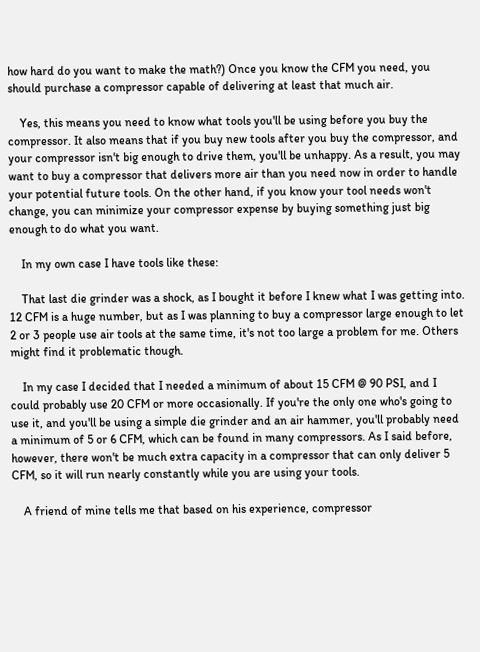how hard do you want to make the math?) Once you know the CFM you need, you should purchase a compressor capable of delivering at least that much air.

    Yes, this means you need to know what tools you'll be using before you buy the compressor. It also means that if you buy new tools after you buy the compressor, and your compressor isn't big enough to drive them, you'll be unhappy. As a result, you may want to buy a compressor that delivers more air than you need now in order to handle your potential future tools. On the other hand, if you know your tool needs won't change, you can minimize your compressor expense by buying something just big enough to do what you want.

    In my own case I have tools like these:

    That last die grinder was a shock, as I bought it before I knew what I was getting into. 12 CFM is a huge number, but as I was planning to buy a compressor large enough to let 2 or 3 people use air tools at the same time, it's not too large a problem for me. Others might find it problematic though.

    In my case I decided that I needed a minimum of about 15 CFM @ 90 PSI, and I could probably use 20 CFM or more occasionally. If you're the only one who's going to use it, and you'll be using a simple die grinder and an air hammer, you'll probably need a minimum of 5 or 6 CFM, which can be found in many compressors. As I said before, however, there won't be much extra capacity in a compressor that can only deliver 5 CFM, so it will run nearly constantly while you are using your tools.

    A friend of mine tells me that based on his experience, compressor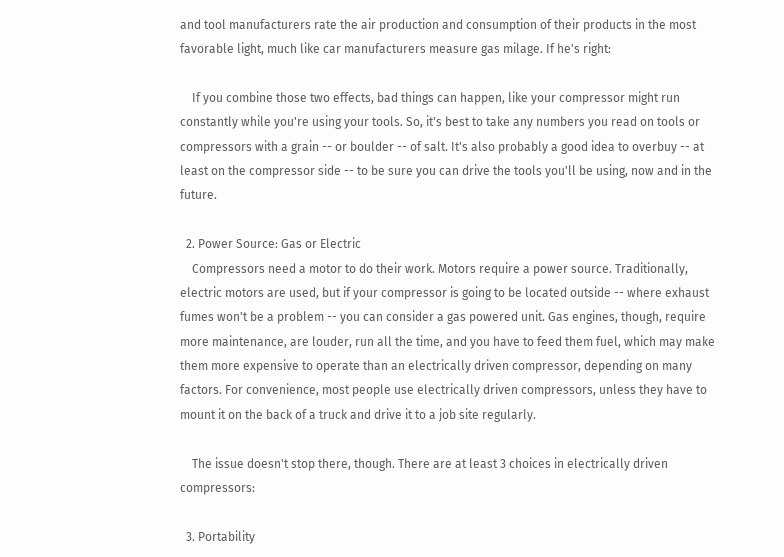and tool manufacturers rate the air production and consumption of their products in the most favorable light, much like car manufacturers measure gas milage. If he's right:

    If you combine those two effects, bad things can happen, like your compressor might run constantly while you're using your tools. So, it's best to take any numbers you read on tools or compressors with a grain -- or boulder -- of salt. It's also probably a good idea to overbuy -- at least on the compressor side -- to be sure you can drive the tools you'll be using, now and in the future.

  2. Power Source: Gas or Electric
    Compressors need a motor to do their work. Motors require a power source. Traditionally, electric motors are used, but if your compressor is going to be located outside -- where exhaust fumes won't be a problem -- you can consider a gas powered unit. Gas engines, though, require more maintenance, are louder, run all the time, and you have to feed them fuel, which may make them more expensive to operate than an electrically driven compressor, depending on many factors. For convenience, most people use electrically driven compressors, unless they have to mount it on the back of a truck and drive it to a job site regularly.

    The issue doesn't stop there, though. There are at least 3 choices in electrically driven compressors:

  3. Portability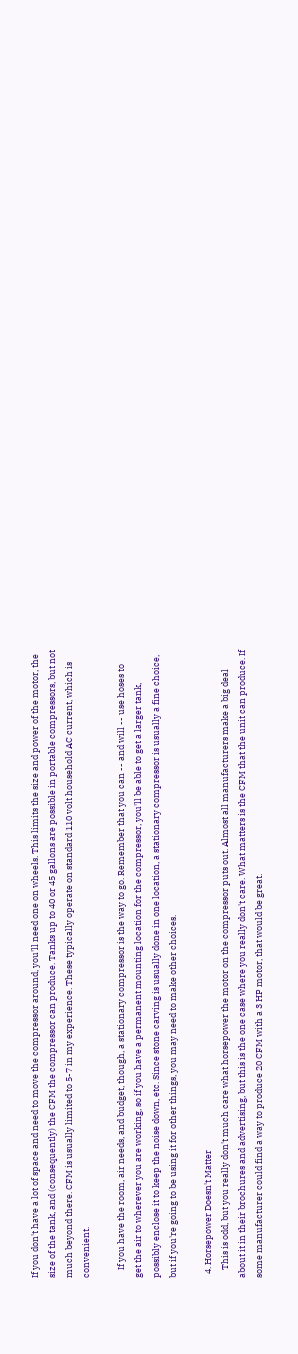If you don't have a lot of space and need to move the compressor around, you'll need one on wheels. This limits the size and power of the motor, the size of the tank, and (consequently) the CFM the compressor can produce. Tanks up to 40 or 45 gallons are possible in portable compressors, but not much beyond there. CFM is usually limited to 5-7 in my experience. These typically operate on standard 110 volt household AC current, which is convenient.

    If you have the room, air needs, and budget, though, a stationary compressor is the way to go. Remember that you can -- and will -- use hoses to get the air to wherever you are working, so if you have a permanent mounting location for the compressor, you'll be able to get a larger tank, possibly enclose it to keep the noise down, etc. Since stone carving is usually done in one location, a stationary compressor is usually a fine choice, but if you're going to be using it for other things, you may need to make other choices.

  4. Horsepower Doesn't Matter
    This is odd, but you really don't much care what horsepower the motor on the compressor puts out. Almost all manufacturers make a big deal about it in their brochures and advertising, but this is the one case where you really don't care. What matters is the CFM that the unit can produce. If some manufacturer could find a way to produce 20 CFM with a 3 HP motor, that would be great.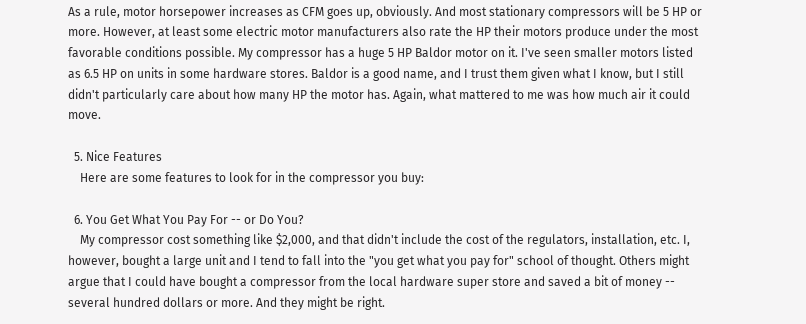As a rule, motor horsepower increases as CFM goes up, obviously. And most stationary compressors will be 5 HP or more. However, at least some electric motor manufacturers also rate the HP their motors produce under the most favorable conditions possible. My compressor has a huge 5 HP Baldor motor on it. I've seen smaller motors listed as 6.5 HP on units in some hardware stores. Baldor is a good name, and I trust them given what I know, but I still didn't particularly care about how many HP the motor has. Again, what mattered to me was how much air it could move.

  5. Nice Features
    Here are some features to look for in the compressor you buy:

  6. You Get What You Pay For -- or Do You?
    My compressor cost something like $2,000, and that didn't include the cost of the regulators, installation, etc. I, however, bought a large unit and I tend to fall into the "you get what you pay for" school of thought. Others might argue that I could have bought a compressor from the local hardware super store and saved a bit of money -- several hundred dollars or more. And they might be right.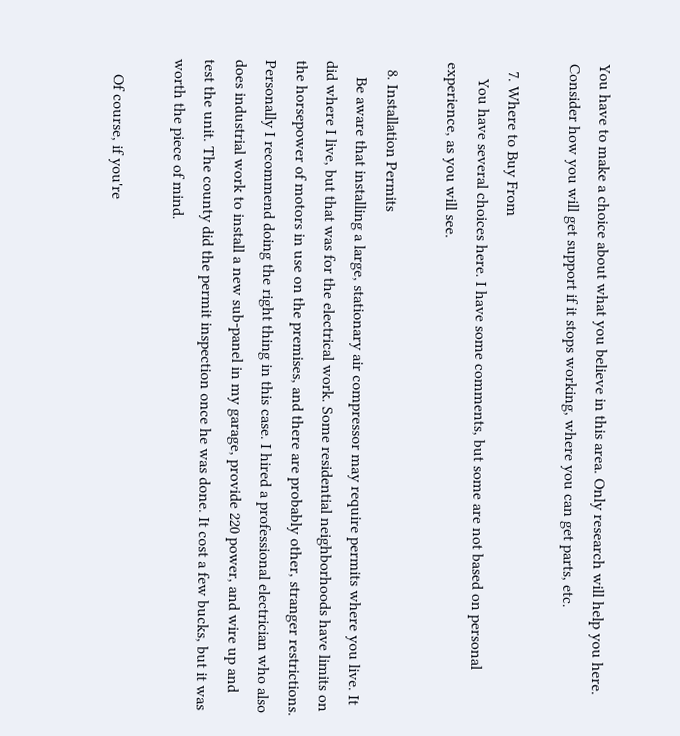You have to make a choice about what you believe in this area. Only research will help you here. Consider how you will get support if it stops working, where you can get parts, etc.

  7. Where to Buy From
    You have several choices here. I have some comments, but some are not based on personal experience, as you will see.

  8. Installation Permits
    Be aware that installing a large, stationary air compressor may require permits where you live. It did where I live, but that was for the electrical work. Some residential neighborhoods have limits on the horsepower of motors in use on the premises, and there are probably other, stranger restrictions. Personally I recommend doing the right thing in this case. I hired a professional electrician who also does industrial work to install a new sub-panel in my garage, provide 220 power, and wire up and test the unit. The county did the permit inspection once he was done. It cost a few bucks, but it was worth the piece of mind.

    Of course, if you're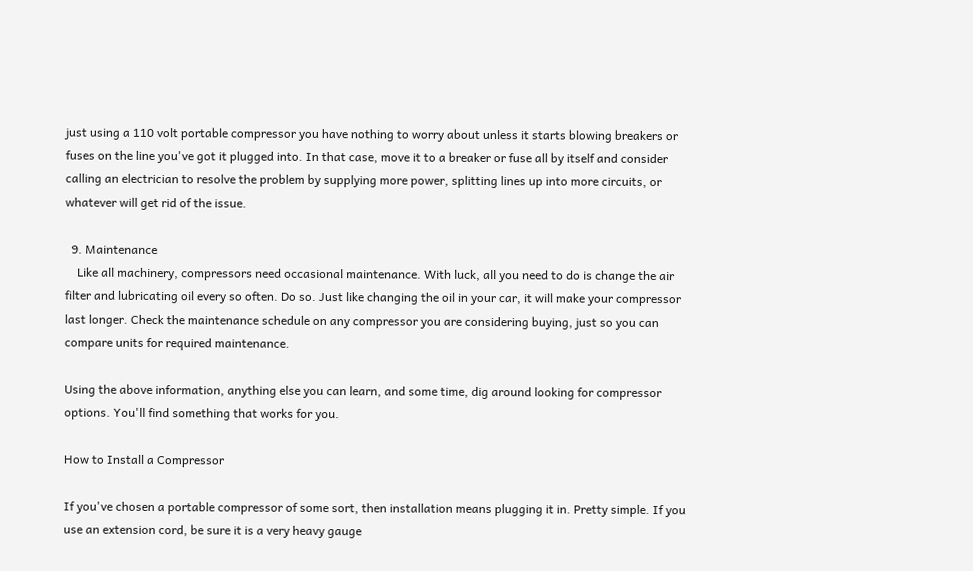just using a 110 volt portable compressor you have nothing to worry about unless it starts blowing breakers or fuses on the line you've got it plugged into. In that case, move it to a breaker or fuse all by itself and consider calling an electrician to resolve the problem by supplying more power, splitting lines up into more circuits, or whatever will get rid of the issue.

  9. Maintenance
    Like all machinery, compressors need occasional maintenance. With luck, all you need to do is change the air filter and lubricating oil every so often. Do so. Just like changing the oil in your car, it will make your compressor last longer. Check the maintenance schedule on any compressor you are considering buying, just so you can compare units for required maintenance.

Using the above information, anything else you can learn, and some time, dig around looking for compressor options. You'll find something that works for you.

How to Install a Compressor

If you've chosen a portable compressor of some sort, then installation means plugging it in. Pretty simple. If you use an extension cord, be sure it is a very heavy gauge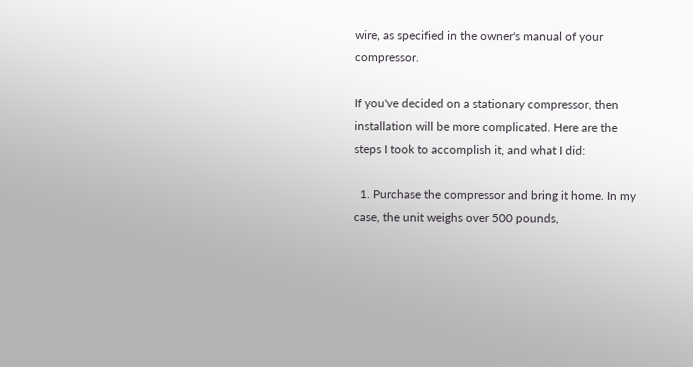wire, as specified in the owner's manual of your compressor.

If you've decided on a stationary compressor, then installation will be more complicated. Here are the steps I took to accomplish it, and what I did:

  1. Purchase the compressor and bring it home. In my case, the unit weighs over 500 pounds,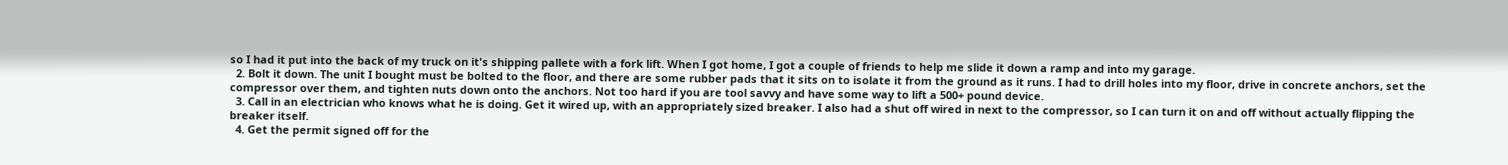so I had it put into the back of my truck on it's shipping pallete with a fork lift. When I got home, I got a couple of friends to help me slide it down a ramp and into my garage.
  2. Bolt it down. The unit I bought must be bolted to the floor, and there are some rubber pads that it sits on to isolate it from the ground as it runs. I had to drill holes into my floor, drive in concrete anchors, set the compressor over them, and tighten nuts down onto the anchors. Not too hard if you are tool savvy and have some way to lift a 500+ pound device.
  3. Call in an electrician who knows what he is doing. Get it wired up, with an appropriately sized breaker. I also had a shut off wired in next to the compressor, so I can turn it on and off without actually flipping the breaker itself.
  4. Get the permit signed off for the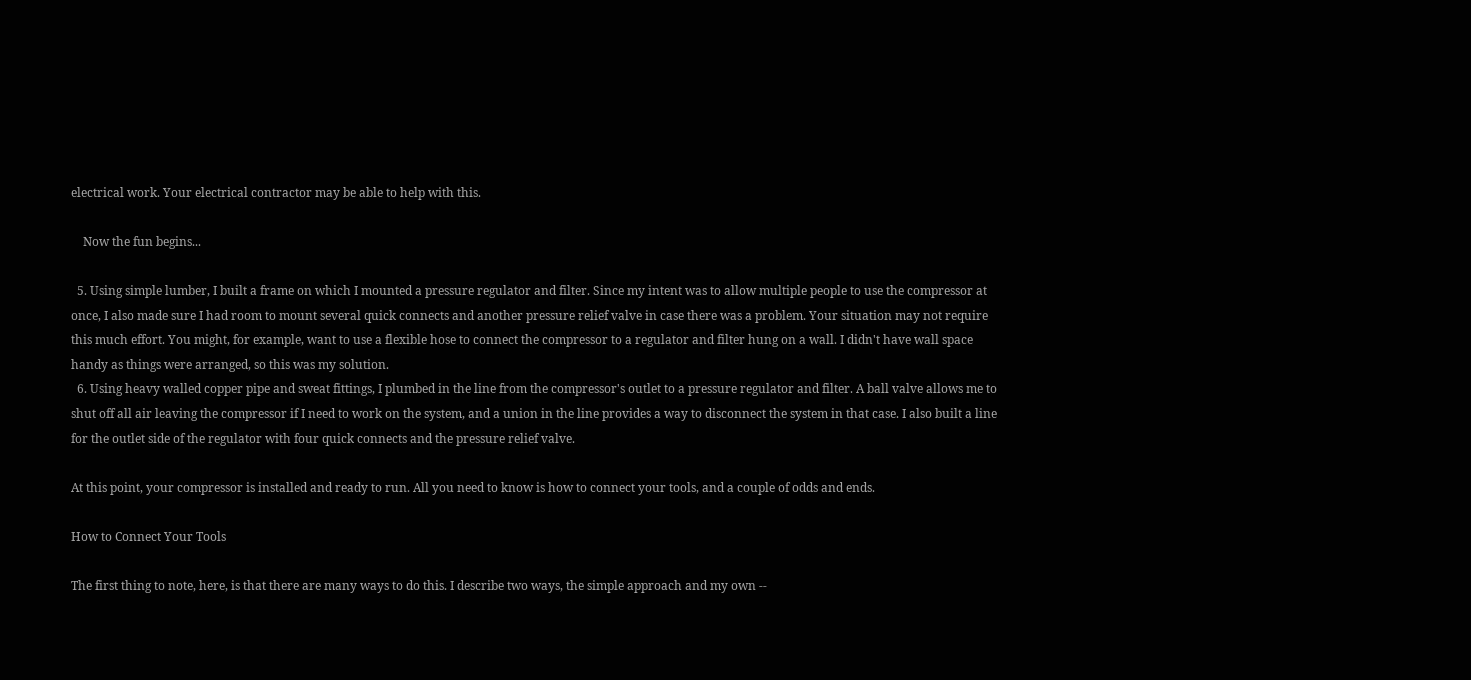electrical work. Your electrical contractor may be able to help with this.

    Now the fun begins...

  5. Using simple lumber, I built a frame on which I mounted a pressure regulator and filter. Since my intent was to allow multiple people to use the compressor at once, I also made sure I had room to mount several quick connects and another pressure relief valve in case there was a problem. Your situation may not require this much effort. You might, for example, want to use a flexible hose to connect the compressor to a regulator and filter hung on a wall. I didn't have wall space handy as things were arranged, so this was my solution.
  6. Using heavy walled copper pipe and sweat fittings, I plumbed in the line from the compressor's outlet to a pressure regulator and filter. A ball valve allows me to shut off all air leaving the compressor if I need to work on the system, and a union in the line provides a way to disconnect the system in that case. I also built a line for the outlet side of the regulator with four quick connects and the pressure relief valve.

At this point, your compressor is installed and ready to run. All you need to know is how to connect your tools, and a couple of odds and ends.

How to Connect Your Tools

The first thing to note, here, is that there are many ways to do this. I describe two ways, the simple approach and my own --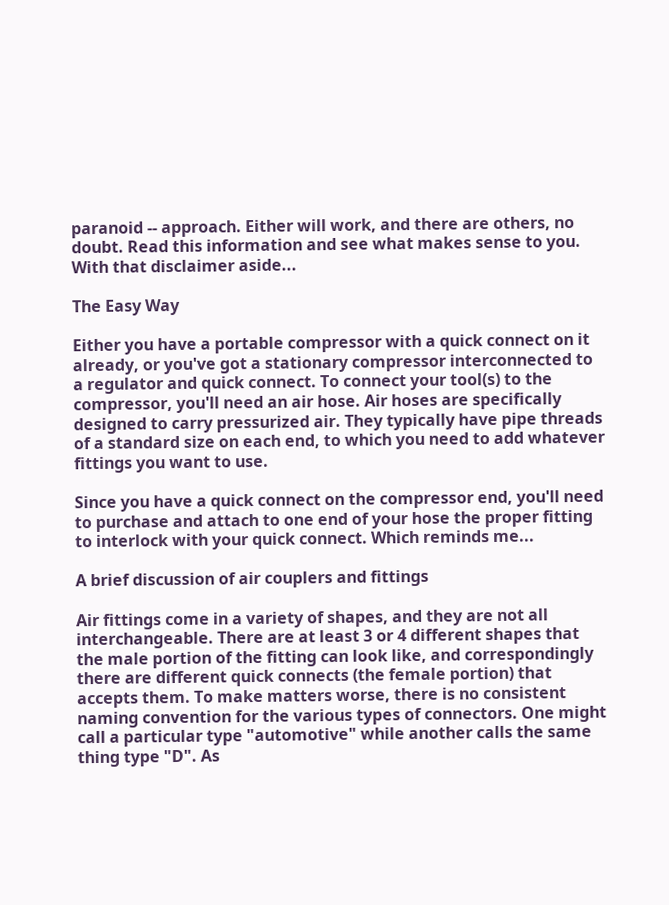paranoid -- approach. Either will work, and there are others, no doubt. Read this information and see what makes sense to you. With that disclaimer aside...

The Easy Way

Either you have a portable compressor with a quick connect on it already, or you've got a stationary compressor interconnected to a regulator and quick connect. To connect your tool(s) to the compressor, you'll need an air hose. Air hoses are specifically designed to carry pressurized air. They typically have pipe threads of a standard size on each end, to which you need to add whatever fittings you want to use.

Since you have a quick connect on the compressor end, you'll need to purchase and attach to one end of your hose the proper fitting to interlock with your quick connect. Which reminds me...

A brief discussion of air couplers and fittings

Air fittings come in a variety of shapes, and they are not all interchangeable. There are at least 3 or 4 different shapes that the male portion of the fitting can look like, and correspondingly there are different quick connects (the female portion) that accepts them. To make matters worse, there is no consistent naming convention for the various types of connectors. One might call a particular type "automotive" while another calls the same thing type "D". As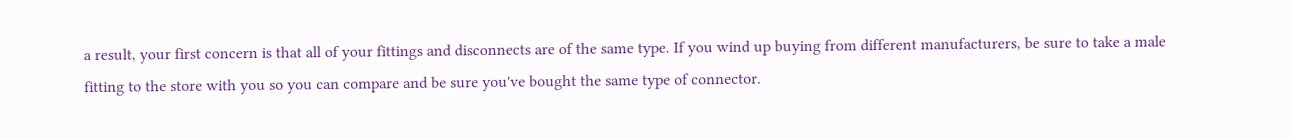a result, your first concern is that all of your fittings and disconnects are of the same type. If you wind up buying from different manufacturers, be sure to take a male fitting to the store with you so you can compare and be sure you've bought the same type of connector.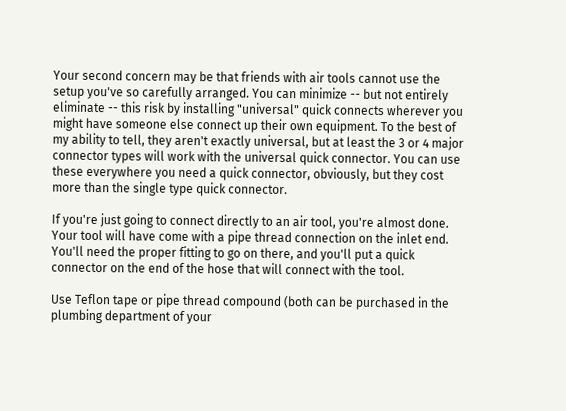Your second concern may be that friends with air tools cannot use the setup you've so carefully arranged. You can minimize -- but not entirely eliminate -- this risk by installing "universal" quick connects wherever you might have someone else connect up their own equipment. To the best of my ability to tell, they aren't exactly universal, but at least the 3 or 4 major connector types will work with the universal quick connector. You can use these everywhere you need a quick connector, obviously, but they cost more than the single type quick connector.

If you're just going to connect directly to an air tool, you're almost done. Your tool will have come with a pipe thread connection on the inlet end. You'll need the proper fitting to go on there, and you'll put a quick connector on the end of the hose that will connect with the tool.

Use Teflon tape or pipe thread compound (both can be purchased in the plumbing department of your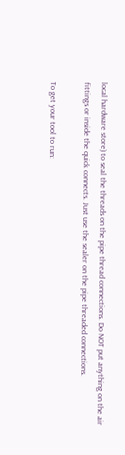local hardware store) to seal the threads on the pipe thread connections. Do NOT put anything on the air fittings or inside the quick connects. Just use the sealer on the pipe threaded connections.

To get your tool to run: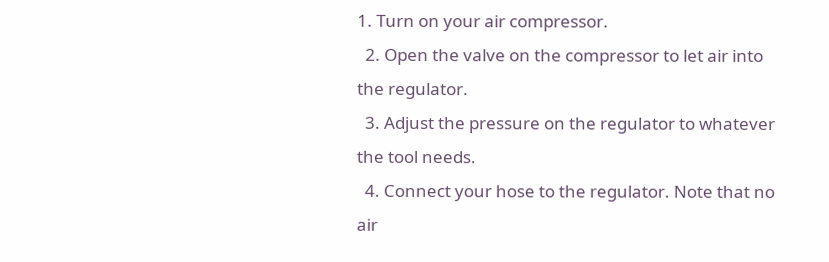1. Turn on your air compressor.
  2. Open the valve on the compressor to let air into the regulator.
  3. Adjust the pressure on the regulator to whatever the tool needs.
  4. Connect your hose to the regulator. Note that no air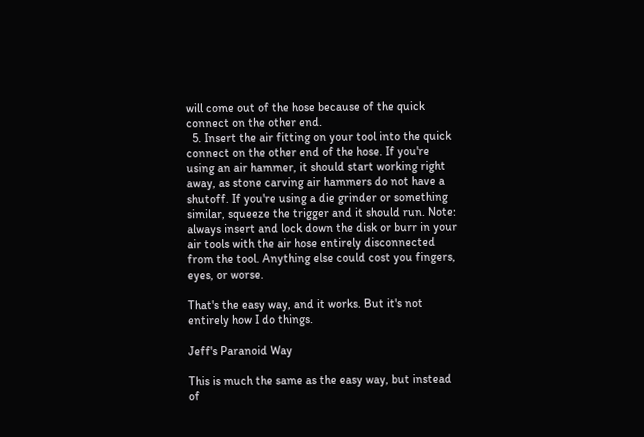will come out of the hose because of the quick connect on the other end.
  5. Insert the air fitting on your tool into the quick connect on the other end of the hose. If you're using an air hammer, it should start working right away, as stone carving air hammers do not have a shutoff. If you're using a die grinder or something similar, squeeze the trigger and it should run. Note: always insert and lock down the disk or burr in your air tools with the air hose entirely disconnected from the tool. Anything else could cost you fingers, eyes, or worse.

That's the easy way, and it works. But it's not entirely how I do things.

Jeff's Paranoid Way

This is much the same as the easy way, but instead of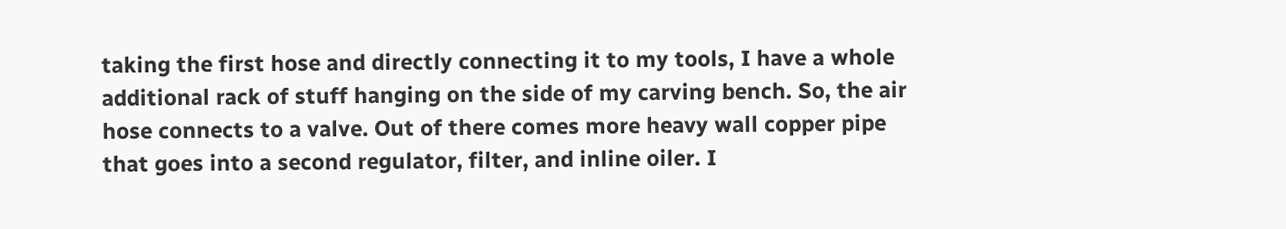taking the first hose and directly connecting it to my tools, I have a whole additional rack of stuff hanging on the side of my carving bench. So, the air hose connects to a valve. Out of there comes more heavy wall copper pipe that goes into a second regulator, filter, and inline oiler. I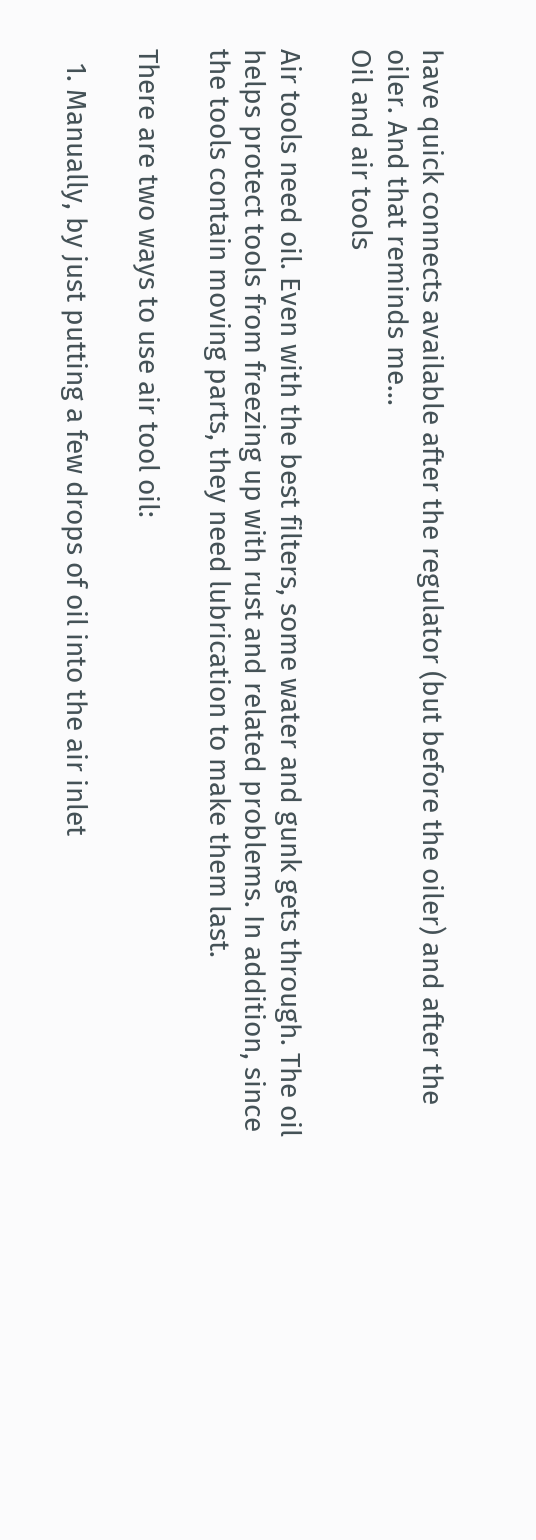have quick connects available after the regulator (but before the oiler) and after the oiler. And that reminds me...
Oil and air tools

Air tools need oil. Even with the best filters, some water and gunk gets through. The oil helps protect tools from freezing up with rust and related problems. In addition, since the tools contain moving parts, they need lubrication to make them last.

There are two ways to use air tool oil:

  1. Manually, by just putting a few drops of oil into the air inlet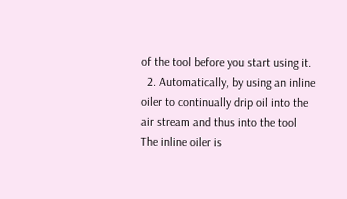of the tool before you start using it.
  2. Automatically, by using an inline oiler to continually drip oil into the air stream and thus into the tool
The inline oiler is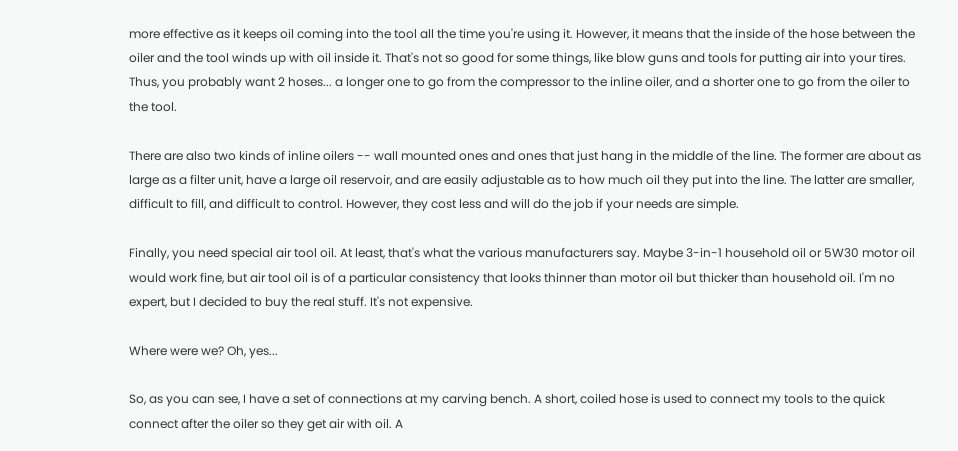more effective as it keeps oil coming into the tool all the time you're using it. However, it means that the inside of the hose between the oiler and the tool winds up with oil inside it. That's not so good for some things, like blow guns and tools for putting air into your tires. Thus, you probably want 2 hoses... a longer one to go from the compressor to the inline oiler, and a shorter one to go from the oiler to the tool.

There are also two kinds of inline oilers -- wall mounted ones and ones that just hang in the middle of the line. The former are about as large as a filter unit, have a large oil reservoir, and are easily adjustable as to how much oil they put into the line. The latter are smaller, difficult to fill, and difficult to control. However, they cost less and will do the job if your needs are simple.

Finally, you need special air tool oil. At least, that's what the various manufacturers say. Maybe 3-in-1 household oil or 5W30 motor oil would work fine, but air tool oil is of a particular consistency that looks thinner than motor oil but thicker than household oil. I'm no expert, but I decided to buy the real stuff. It's not expensive.

Where were we? Oh, yes...

So, as you can see, I have a set of connections at my carving bench. A short, coiled hose is used to connect my tools to the quick connect after the oiler so they get air with oil. A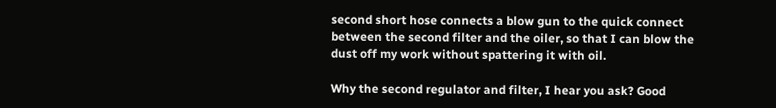second short hose connects a blow gun to the quick connect between the second filter and the oiler, so that I can blow the dust off my work without spattering it with oil.

Why the second regulator and filter, I hear you ask? Good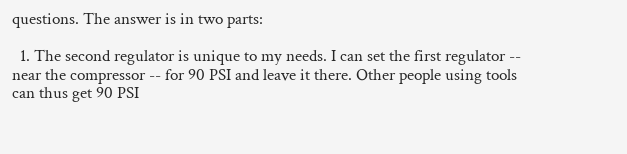questions. The answer is in two parts:

  1. The second regulator is unique to my needs. I can set the first regulator -- near the compressor -- for 90 PSI and leave it there. Other people using tools can thus get 90 PSI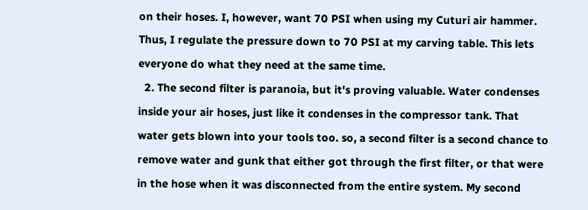on their hoses. I, however, want 70 PSI when using my Cuturi air hammer. Thus, I regulate the pressure down to 70 PSI at my carving table. This lets everyone do what they need at the same time.
  2. The second filter is paranoia, but it's proving valuable. Water condenses inside your air hoses, just like it condenses in the compressor tank. That water gets blown into your tools too. so, a second filter is a second chance to remove water and gunk that either got through the first filter, or that were in the hose when it was disconnected from the entire system. My second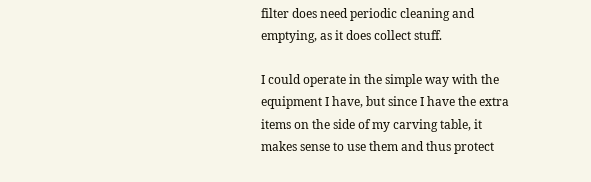filter does need periodic cleaning and emptying, as it does collect stuff.

I could operate in the simple way with the equipment I have, but since I have the extra items on the side of my carving table, it makes sense to use them and thus protect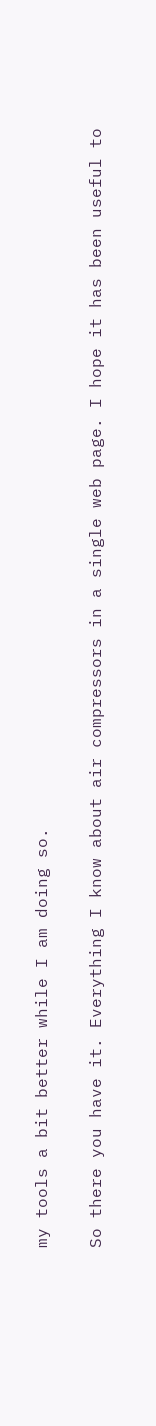my tools a bit better while I am doing so.

So there you have it. Everything I know about air compressors in a single web page. I hope it has been useful to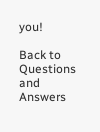you!

Back to Questions and Answers